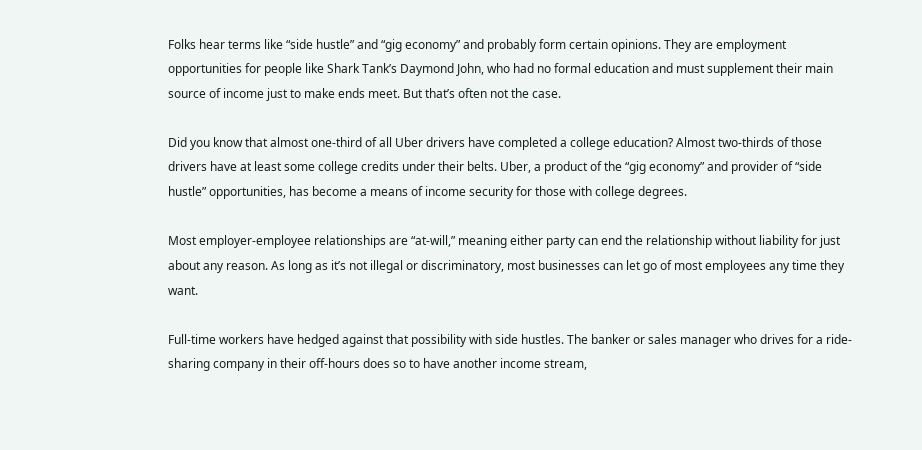Folks hear terms like “side hustle” and “gig economy” and probably form certain opinions. They are employment opportunities for people like Shark Tank’s Daymond John, who had no formal education and must supplement their main source of income just to make ends meet. But that’s often not the case.

Did you know that almost one-third of all Uber drivers have completed a college education? Almost two-thirds of those drivers have at least some college credits under their belts. Uber, a product of the “gig economy” and provider of “side hustle” opportunities, has become a means of income security for those with college degrees.

Most employer-employee relationships are “at-will,” meaning either party can end the relationship without liability for just about any reason. As long as it’s not illegal or discriminatory, most businesses can let go of most employees any time they want.

Full-time workers have hedged against that possibility with side hustles. The banker or sales manager who drives for a ride-sharing company in their off-hours does so to have another income stream,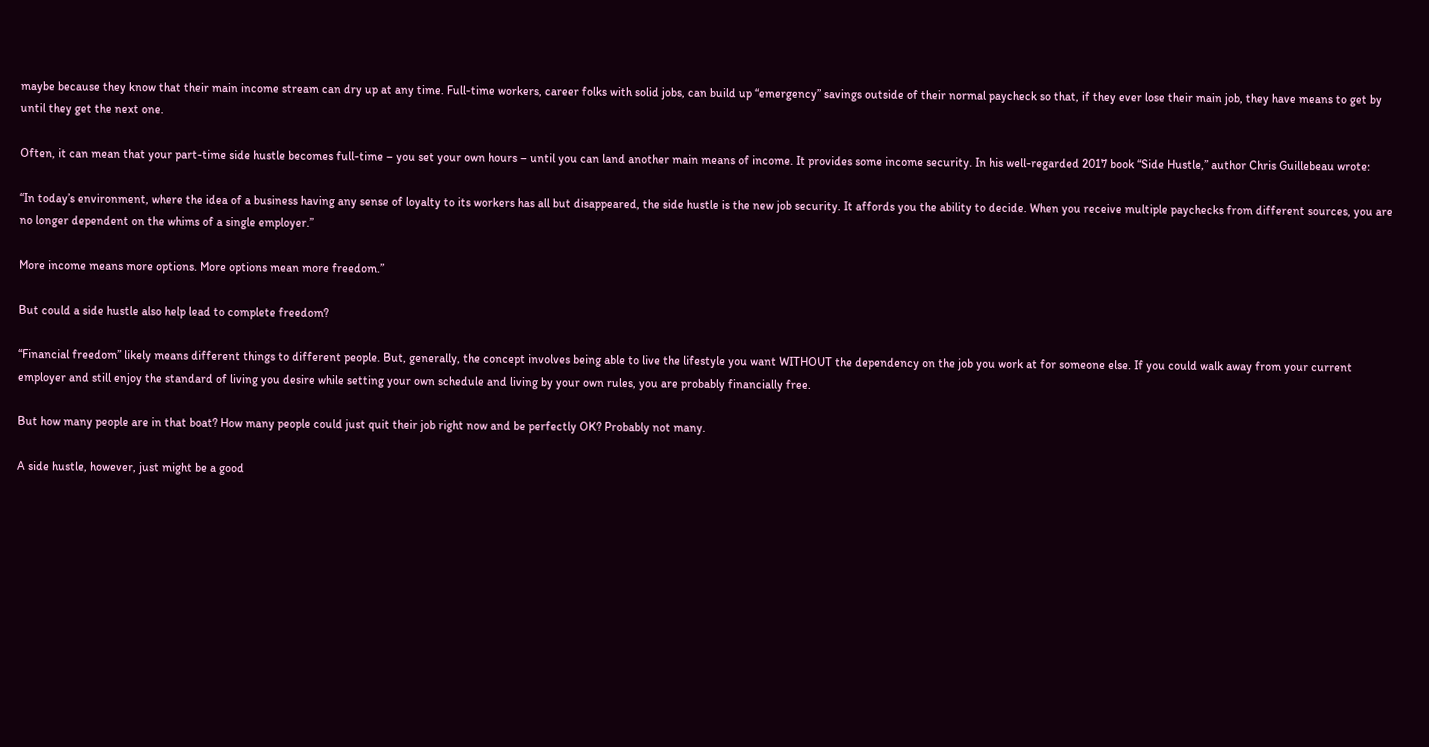maybe because they know that their main income stream can dry up at any time. Full-time workers, career folks with solid jobs, can build up “emergency” savings outside of their normal paycheck so that, if they ever lose their main job, they have means to get by until they get the next one.

Often, it can mean that your part-time side hustle becomes full-time – you set your own hours – until you can land another main means of income. It provides some income security. In his well-regarded 2017 book “Side Hustle,” author Chris Guillebeau wrote:

“In today’s environment, where the idea of a business having any sense of loyalty to its workers has all but disappeared, the side hustle is the new job security. It affords you the ability to decide. When you receive multiple paychecks from different sources, you are no longer dependent on the whims of a single employer.”

More income means more options. More options mean more freedom.”

But could a side hustle also help lead to complete freedom?

“Financial freedom” likely means different things to different people. But, generally, the concept involves being able to live the lifestyle you want WITHOUT the dependency on the job you work at for someone else. If you could walk away from your current employer and still enjoy the standard of living you desire while setting your own schedule and living by your own rules, you are probably financially free.

But how many people are in that boat? How many people could just quit their job right now and be perfectly OK? Probably not many.

A side hustle, however, just might be a good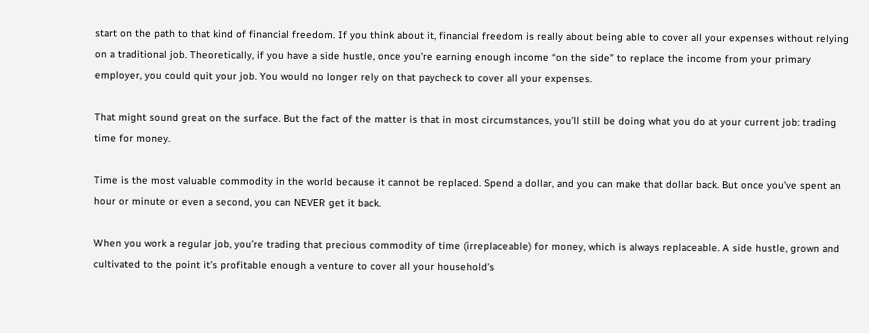start on the path to that kind of financial freedom. If you think about it, financial freedom is really about being able to cover all your expenses without relying on a traditional job. Theoretically, if you have a side hustle, once you’re earning enough income “on the side” to replace the income from your primary employer, you could quit your job. You would no longer rely on that paycheck to cover all your expenses.

That might sound great on the surface. But the fact of the matter is that in most circumstances, you’ll still be doing what you do at your current job: trading time for money.

Time is the most valuable commodity in the world because it cannot be replaced. Spend a dollar, and you can make that dollar back. But once you’ve spent an hour or minute or even a second, you can NEVER get it back.

When you work a regular job, you’re trading that precious commodity of time (irreplaceable) for money, which is always replaceable. A side hustle, grown and cultivated to the point it’s profitable enough a venture to cover all your household’s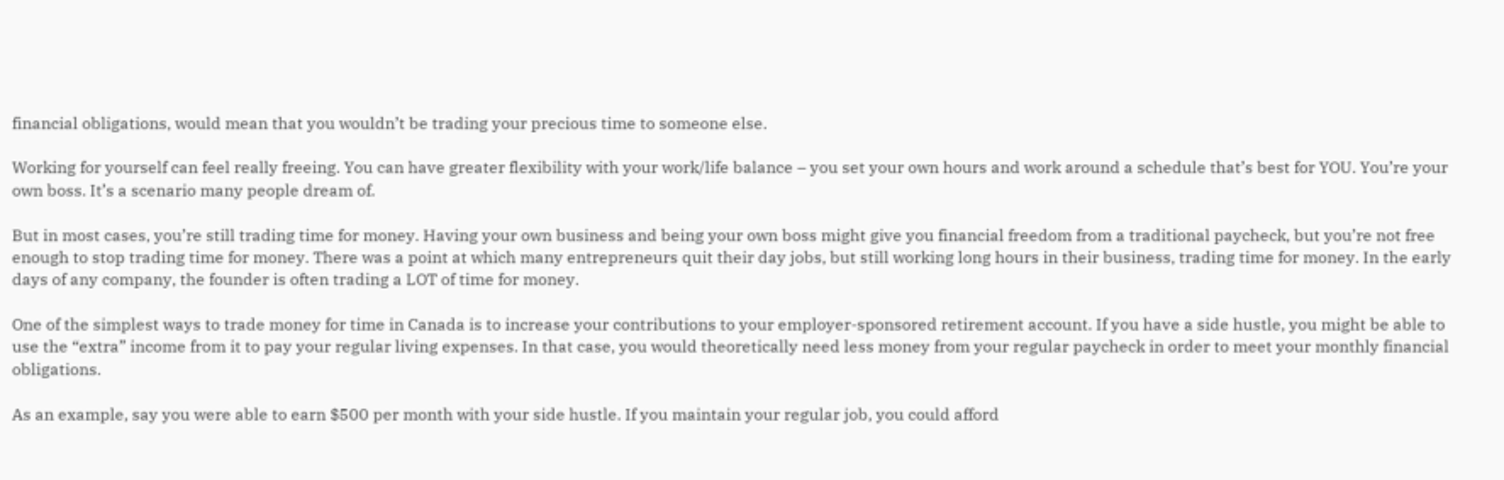financial obligations, would mean that you wouldn’t be trading your precious time to someone else.

Working for yourself can feel really freeing. You can have greater flexibility with your work/life balance – you set your own hours and work around a schedule that’s best for YOU. You’re your own boss. It’s a scenario many people dream of.

But in most cases, you’re still trading time for money. Having your own business and being your own boss might give you financial freedom from a traditional paycheck, but you’re not free enough to stop trading time for money. There was a point at which many entrepreneurs quit their day jobs, but still working long hours in their business, trading time for money. In the early days of any company, the founder is often trading a LOT of time for money.

One of the simplest ways to trade money for time in Canada is to increase your contributions to your employer-sponsored retirement account. If you have a side hustle, you might be able to use the “extra” income from it to pay your regular living expenses. In that case, you would theoretically need less money from your regular paycheck in order to meet your monthly financial obligations.

As an example, say you were able to earn $500 per month with your side hustle. If you maintain your regular job, you could afford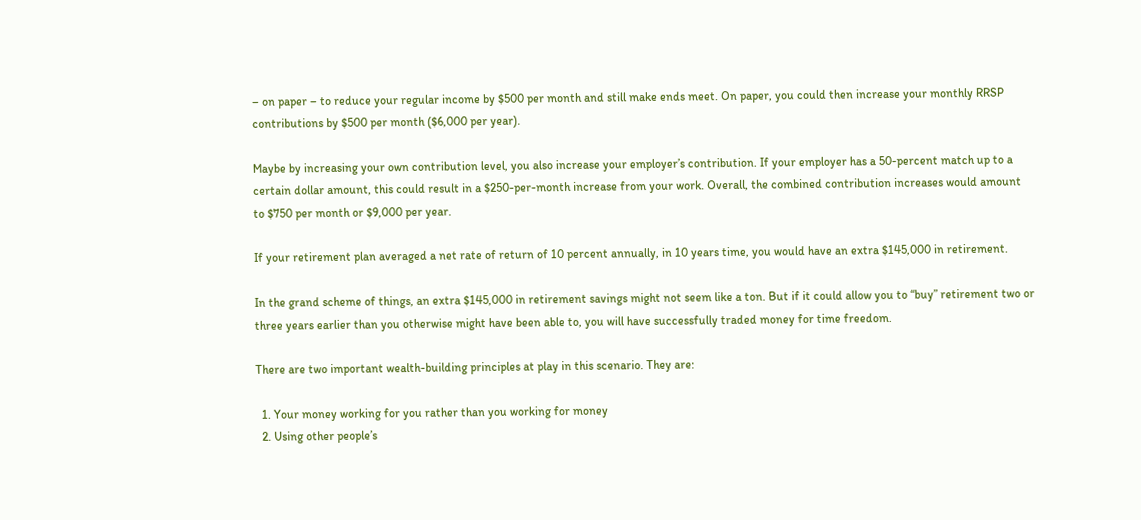– on paper – to reduce your regular income by $500 per month and still make ends meet. On paper, you could then increase your monthly RRSP contributions by $500 per month ($6,000 per year).

Maybe by increasing your own contribution level, you also increase your employer’s contribution. If your employer has a 50-percent match up to a certain dollar amount, this could result in a $250-per-month increase from your work. Overall, the combined contribution increases would amount to $750 per month or $9,000 per year.

If your retirement plan averaged a net rate of return of 10 percent annually, in 10 years time, you would have an extra $145,000 in retirement.

In the grand scheme of things, an extra $145,000 in retirement savings might not seem like a ton. But if it could allow you to “buy” retirement two or three years earlier than you otherwise might have been able to, you will have successfully traded money for time freedom.

There are two important wealth-building principles at play in this scenario. They are:

  1. Your money working for you rather than you working for money
  2. Using other people’s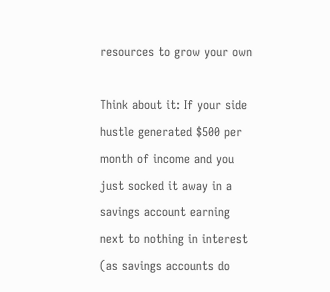resources to grow your own

Think about it: If your side hustle generated $500 per month of income and you just socked it away in a savings account earning next to nothing in interest (as savings accounts do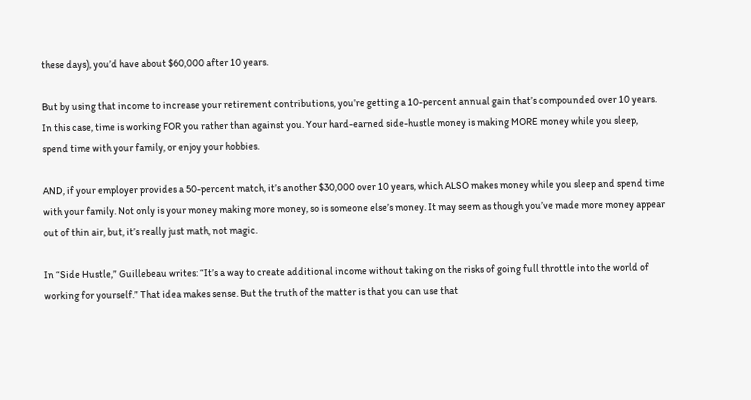these days), you’d have about $60,000 after 10 years.

But by using that income to increase your retirement contributions, you’re getting a 10-percent annual gain that’s compounded over 10 years. In this case, time is working FOR you rather than against you. Your hard-earned side-hustle money is making MORE money while you sleep, spend time with your family, or enjoy your hobbies.

AND, if your employer provides a 50-percent match, it’s another $30,000 over 10 years, which ALSO makes money while you sleep and spend time with your family. Not only is your money making more money, so is someone else’s money. It may seem as though you’ve made more money appear out of thin air, but, it’s really just math, not magic.

In “Side Hustle,” Guillebeau writes: “It’s a way to create additional income without taking on the risks of going full throttle into the world of working for yourself.” That idea makes sense. But the truth of the matter is that you can use that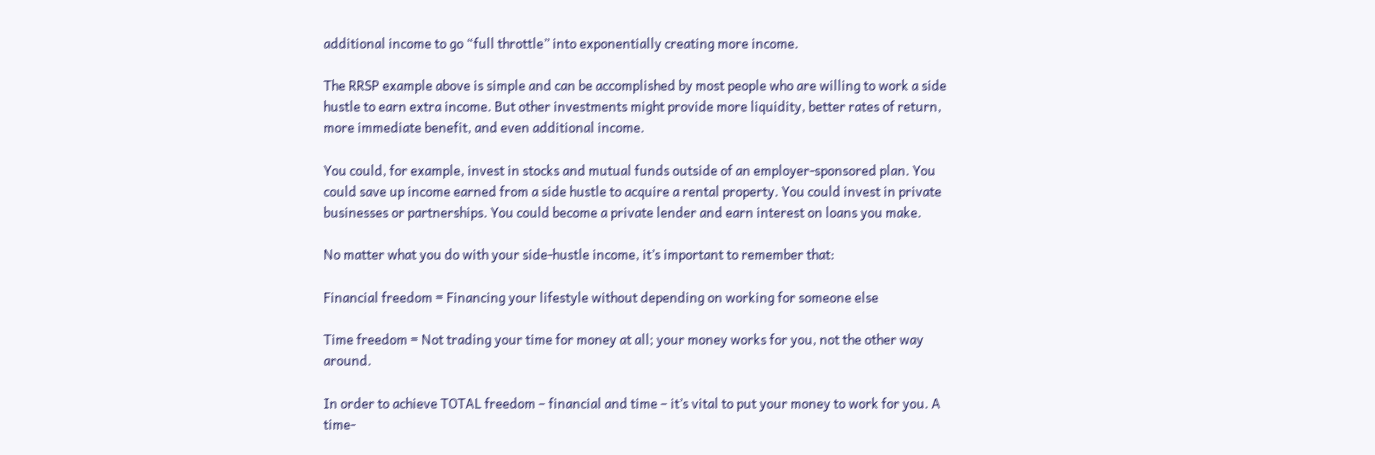additional income to go “full throttle” into exponentially creating more income.

The RRSP example above is simple and can be accomplished by most people who are willing to work a side hustle to earn extra income. But other investments might provide more liquidity, better rates of return, more immediate benefit, and even additional income.

You could, for example, invest in stocks and mutual funds outside of an employer-sponsored plan. You could save up income earned from a side hustle to acquire a rental property. You could invest in private businesses or partnerships. You could become a private lender and earn interest on loans you make.

No matter what you do with your side-hustle income, it’s important to remember that:

Financial freedom = Financing your lifestyle without depending on working for someone else

Time freedom = Not trading your time for money at all; your money works for you, not the other way around.

In order to achieve TOTAL freedom – financial and time – it’s vital to put your money to work for you. A time-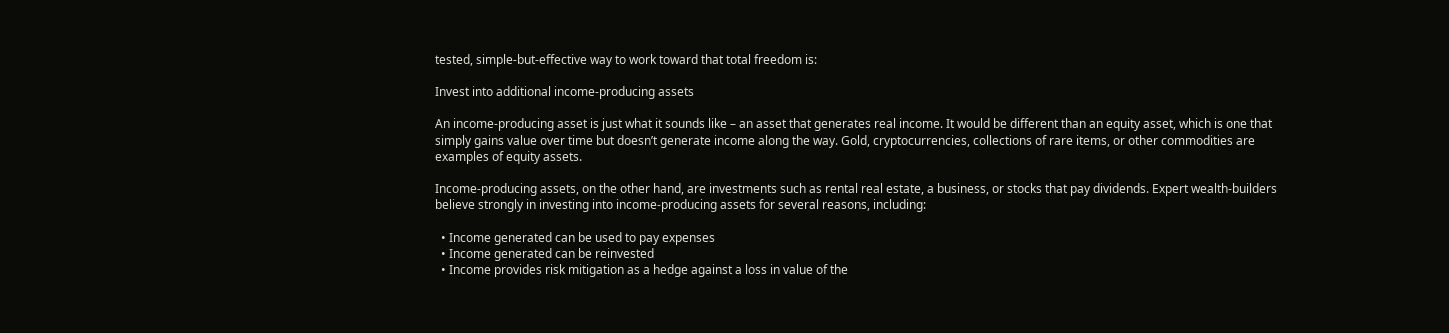tested, simple-but-effective way to work toward that total freedom is:

Invest into additional income-producing assets

An income-producing asset is just what it sounds like – an asset that generates real income. It would be different than an equity asset, which is one that simply gains value over time but doesn’t generate income along the way. Gold, cryptocurrencies, collections of rare items, or other commodities are examples of equity assets.

Income-producing assets, on the other hand, are investments such as rental real estate, a business, or stocks that pay dividends. Expert wealth-builders believe strongly in investing into income-producing assets for several reasons, including:

  • Income generated can be used to pay expenses
  • Income generated can be reinvested
  • Income provides risk mitigation as a hedge against a loss in value of the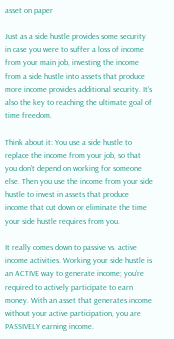asset on paper

Just as a side hustle provides some security in case you were to suffer a loss of income from your main job, investing the income from a side hustle into assets that produce more income provides additional security. It’s also the key to reaching the ultimate goal of time freedom.

Think about it: You use a side hustle to replace the income from your job, so that you don’t depend on working for someone else. Then you use the income from your side hustle to invest in assets that produce income that cut down or eliminate the time your side hustle requires from you.

It really comes down to passive vs. active income activities. Working your side hustle is an ACTIVE way to generate income; you’re required to actively participate to earn money. With an asset that generates income without your active participation, you are PASSIVELY earning income.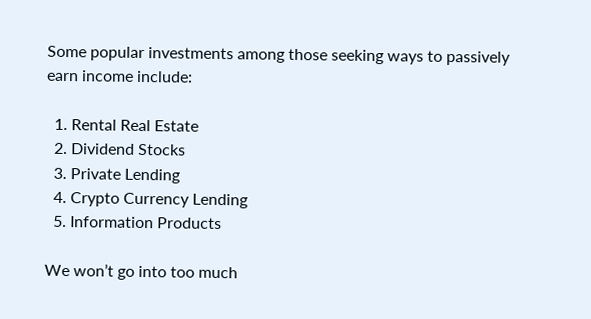Some popular investments among those seeking ways to passively earn income include:

  1. Rental Real Estate
  2. Dividend Stocks
  3. Private Lending
  4. Crypto Currency Lending
  5. Information Products

We won’t go into too much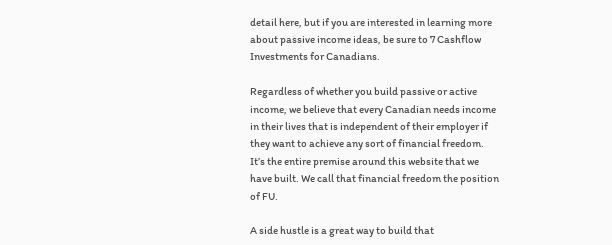detail here, but if you are interested in learning more about passive income ideas, be sure to 7 Cashflow Investments for Canadians.

Regardless of whether you build passive or active income, we believe that every Canadian needs income in their lives that is independent of their employer if they want to achieve any sort of financial freedom. It’s the entire premise around this website that we have built. We call that financial freedom the position of FU.

A side hustle is a great way to build that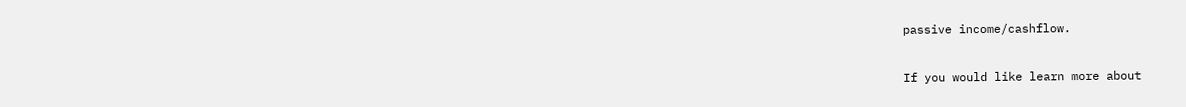passive income/cashflow.

If you would like learn more about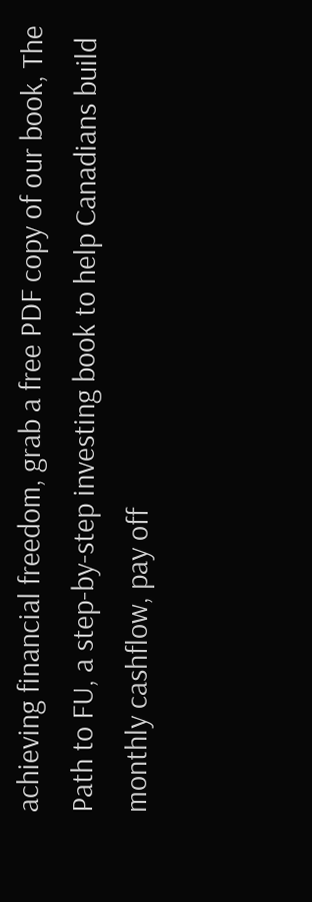achieving financial freedom, grab a free PDF copy of our book, The Path to FU, a step-by-step investing book to help Canadians build monthly cashflow, pay off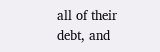all of their debt, and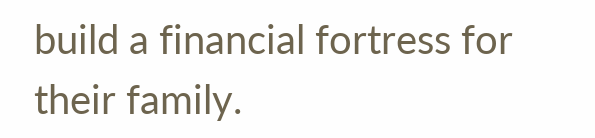build a financial fortress for their family.